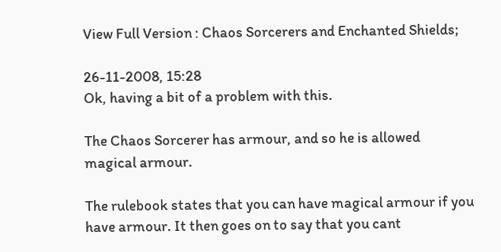View Full Version : Chaos Sorcerers and Enchanted Shields;

26-11-2008, 15:28
Ok, having a bit of a problem with this.

The Chaos Sorcerer has armour, and so he is allowed magical armour.

The rulebook states that you can have magical armour if you have armour. It then goes on to say that you cant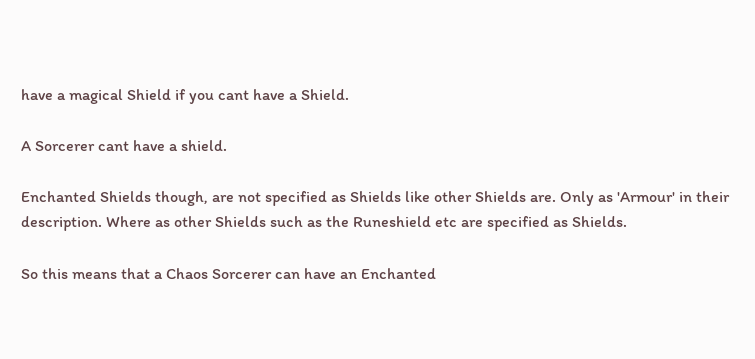have a magical Shield if you cant have a Shield.

A Sorcerer cant have a shield.

Enchanted Shields though, are not specified as Shields like other Shields are. Only as 'Armour' in their description. Where as other Shields such as the Runeshield etc are specified as Shields.

So this means that a Chaos Sorcerer can have an Enchanted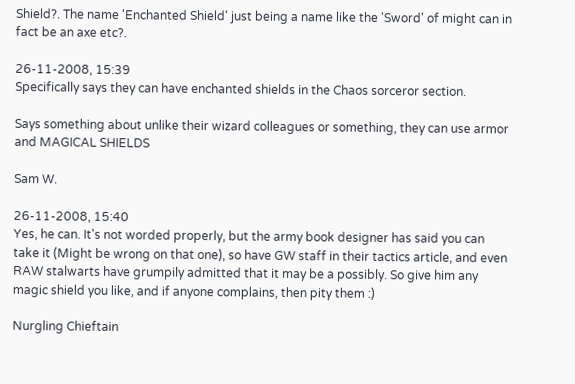Shield?. The name 'Enchanted Shield' just being a name like the 'Sword' of might can in fact be an axe etc?.

26-11-2008, 15:39
Specifically says they can have enchanted shields in the Chaos sorceror section.

Says something about unlike their wizard colleagues or something, they can use armor and MAGICAL SHIELDS

Sam W.

26-11-2008, 15:40
Yes, he can. It's not worded properly, but the army book designer has said you can take it (Might be wrong on that one), so have GW staff in their tactics article, and even RAW stalwarts have grumpily admitted that it may be a possibly. So give him any magic shield you like, and if anyone complains, then pity them :)

Nurgling Chieftain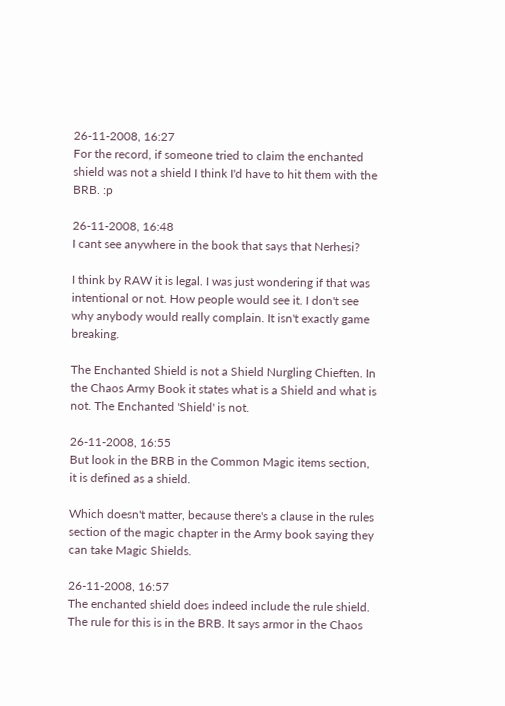26-11-2008, 16:27
For the record, if someone tried to claim the enchanted shield was not a shield I think I'd have to hit them with the BRB. :p

26-11-2008, 16:48
I cant see anywhere in the book that says that Nerhesi?

I think by RAW it is legal. I was just wondering if that was intentional or not. How people would see it. I don't see why anybody would really complain. It isn't exactly game breaking.

The Enchanted Shield is not a Shield Nurgling Chieften. In the Chaos Army Book it states what is a Shield and what is not. The Enchanted 'Shield' is not.

26-11-2008, 16:55
But look in the BRB in the Common Magic items section, it is defined as a shield.

Which doesn't matter, because there's a clause in the rules section of the magic chapter in the Army book saying they can take Magic Shields.

26-11-2008, 16:57
The enchanted shield does indeed include the rule shield. The rule for this is in the BRB. It says armor in the Chaos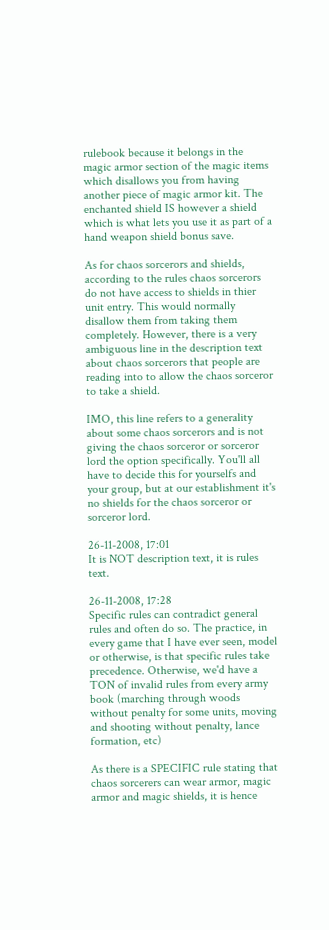rulebook because it belongs in the magic armor section of the magic items which disallows you from having another piece of magic armor kit. The enchanted shield IS however a shield which is what lets you use it as part of a hand weapon shield bonus save.

As for chaos sorcerors and shields, according to the rules chaos sorcerors do not have access to shields in thier unit entry. This would normally disallow them from taking them completely. However, there is a very ambiguous line in the description text about chaos sorcerors that people are reading into to allow the chaos sorceror to take a shield.

IMO, this line refers to a generality about some chaos sorcerors and is not giving the chaos sorceror or sorceror lord the option specifically. You'll all have to decide this for yourselfs and your group, but at our establishment it's no shields for the chaos sorceror or sorceror lord.

26-11-2008, 17:01
It is NOT description text, it is rules text.

26-11-2008, 17:28
Specific rules can contradict general rules and often do so. The practice, in every game that I have ever seen, model or otherwise, is that specific rules take precedence. Otherwise, we'd have a TON of invalid rules from every army book (marching through woods without penalty for some units, moving and shooting without penalty, lance formation, etc)

As there is a SPECIFIC rule stating that chaos sorcerers can wear armor, magic armor and magic shields, it is hence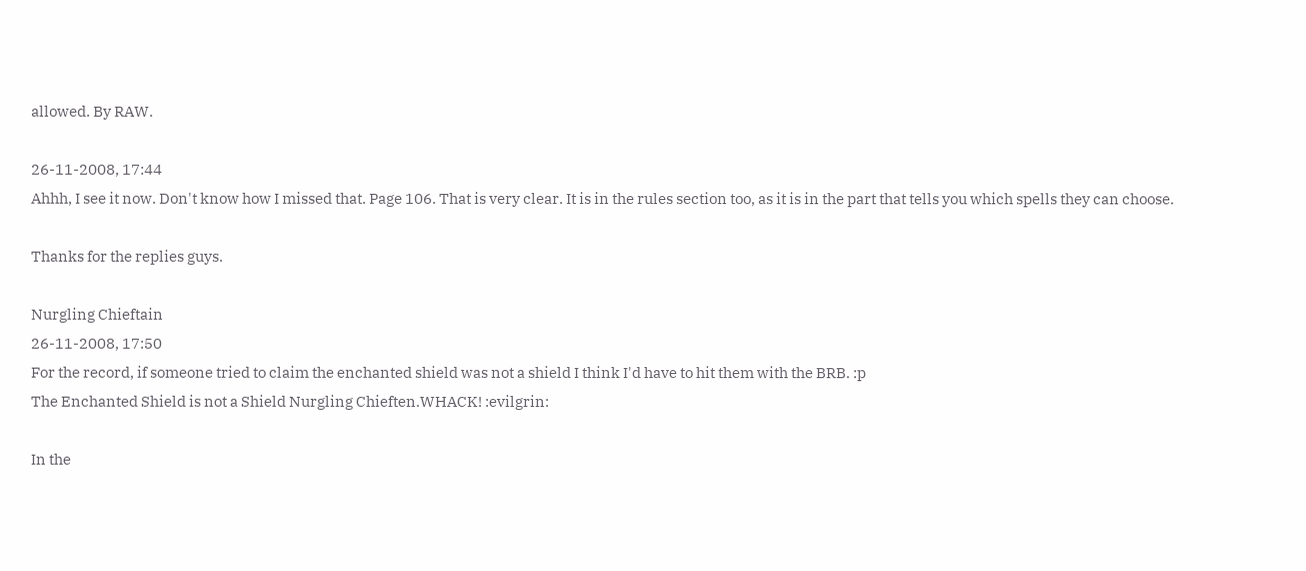allowed. By RAW.

26-11-2008, 17:44
Ahhh, I see it now. Don't know how I missed that. Page 106. That is very clear. It is in the rules section too, as it is in the part that tells you which spells they can choose.

Thanks for the replies guys.

Nurgling Chieftain
26-11-2008, 17:50
For the record, if someone tried to claim the enchanted shield was not a shield I think I'd have to hit them with the BRB. :p
The Enchanted Shield is not a Shield Nurgling Chieften.WHACK! :evilgrin:

In the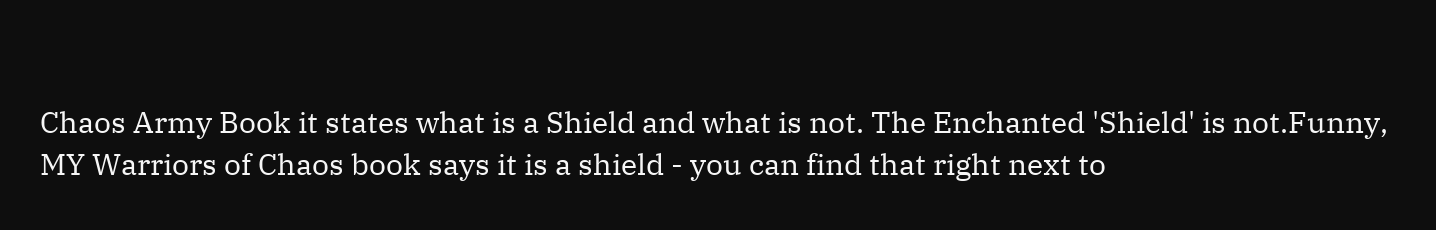Chaos Army Book it states what is a Shield and what is not. The Enchanted 'Shield' is not.Funny, MY Warriors of Chaos book says it is a shield - you can find that right next to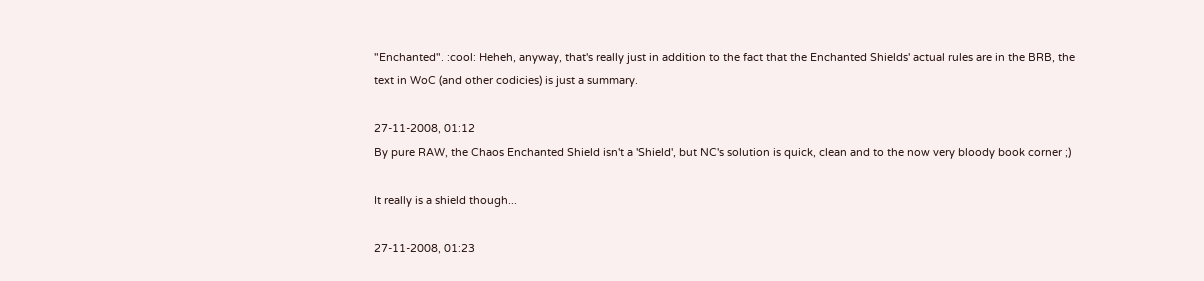"Enchanted". :cool: Heheh, anyway, that's really just in addition to the fact that the Enchanted Shields' actual rules are in the BRB, the text in WoC (and other codicies) is just a summary.

27-11-2008, 01:12
By pure RAW, the Chaos Enchanted Shield isn't a 'Shield', but NC's solution is quick, clean and to the now very bloody book corner ;)

It really is a shield though...

27-11-2008, 01:23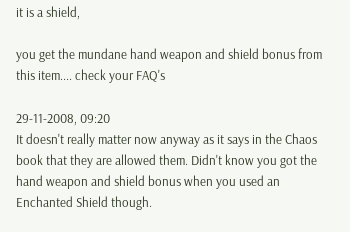it is a shield,

you get the mundane hand weapon and shield bonus from this item.... check your FAQ's

29-11-2008, 09:20
It doesn't really matter now anyway as it says in the Chaos book that they are allowed them. Didn't know you got the hand weapon and shield bonus when you used an Enchanted Shield though.